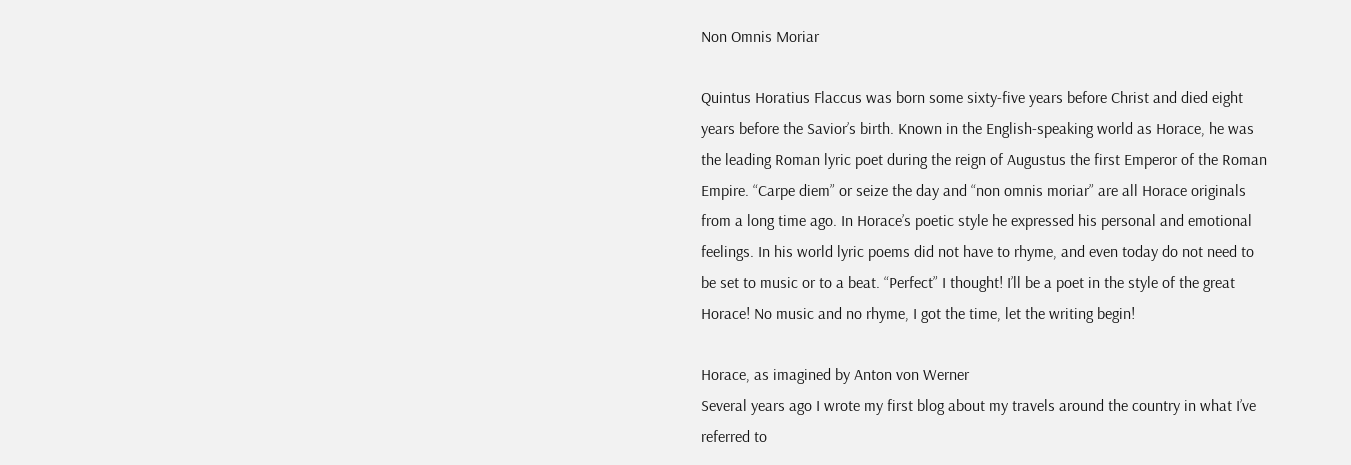Non Omnis Moriar

Quintus Horatius Flaccus was born some sixty-five years before Christ and died eight years before the Savior’s birth. Known in the English-speaking world as Horace, he was the leading Roman lyric poet during the reign of Augustus the first Emperor of the Roman Empire. “Carpe diem” or seize the day and “non omnis moriar” are all Horace originals from a long time ago. In Horace’s poetic style he expressed his personal and emotional feelings. In his world lyric poems did not have to rhyme, and even today do not need to be set to music or to a beat. “Perfect” I thought! I’ll be a poet in the style of the great Horace! No music and no rhyme, I got the time, let the writing begin!

Horace, as imagined by Anton von Werner
Several years ago I wrote my first blog about my travels around the country in what I’ve referred to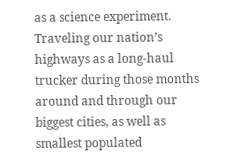as a science experiment. Traveling our nation’s highways as a long-haul trucker during those months around and through our biggest cities, as well as smallest populated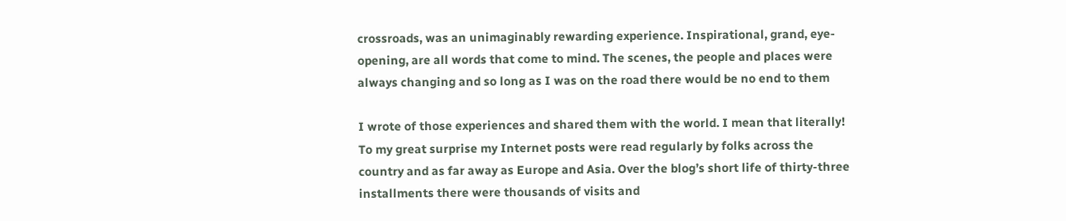crossroads, was an unimaginably rewarding experience. Inspirational, grand, eye-opening, are all words that come to mind. The scenes, the people and places were always changing and so long as I was on the road there would be no end to them

I wrote of those experiences and shared them with the world. I mean that literally! To my great surprise my Internet posts were read regularly by folks across the country and as far away as Europe and Asia. Over the blog’s short life of thirty-three installments there were thousands of visits and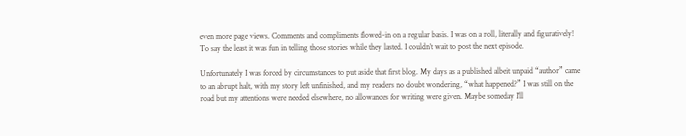even more page views. Comments and compliments flowed-in on a regular basis. I was on a roll, literally and figuratively! To say the least it was fun in telling those stories while they lasted. I couldn’t wait to post the next episode.

Unfortunately I was forced by circumstances to put aside that first blog. My days as a published albeit unpaid “author” came to an abrupt halt, with my story left unfinished, and my readers no doubt wondering, “what happened?” I was still on the road but my attentions were needed elsewhere, no allowances for writing were given. Maybe someday I’ll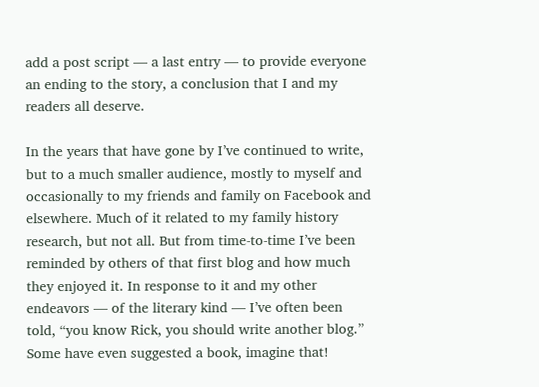add a post script — a last entry — to provide everyone an ending to the story, a conclusion that I and my readers all deserve.

In the years that have gone by I’ve continued to write, but to a much smaller audience, mostly to myself and occasionally to my friends and family on Facebook and elsewhere. Much of it related to my family history research, but not all. But from time-to-time I’ve been reminded by others of that first blog and how much they enjoyed it. In response to it and my other endeavors — of the literary kind — I’ve often been told, “you know Rick, you should write another blog.” Some have even suggested a book, imagine that!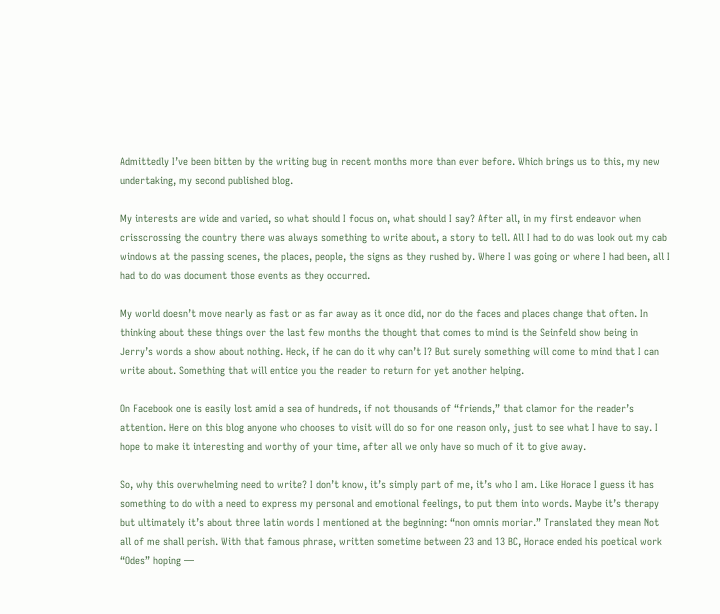Admittedly I’ve been bitten by the writing bug in recent months more than ever before. Which brings us to this, my new undertaking, my second published blog.

My interests are wide and varied, so what should I focus on, what should I say? After all, in my first endeavor when crisscrossing the country there was always something to write about, a story to tell. All I had to do was look out my cab windows at the passing scenes, the places, people, the signs as they rushed by. Where I was going or where I had been, all I had to do was document those events as they occurred.

My world doesn’t move nearly as fast or as far away as it once did, nor do the faces and places change that often. In thinking about these things over the last few months the thought that comes to mind is the Seinfeld show being in Jerry’s words a show about nothing. Heck, if he can do it why can’t I? But surely something will come to mind that I can write about. Something that will entice you the reader to return for yet another helping.

On Facebook one is easily lost amid a sea of hundreds, if not thousands of “friends,” that clamor for the reader’s attention. Here on this blog anyone who chooses to visit will do so for one reason only, just to see what I have to say. I hope to make it interesting and worthy of your time, after all we only have so much of it to give away.

So, why this overwhelming need to write? I don’t know, it’s simply part of me, it’s who I am. Like Horace I guess it has something to do with a need to express my personal and emotional feelings, to put them into words. Maybe it’s therapy but ultimately it’s about three latin words I mentioned at the beginning: “non omnis moriar.” Translated they mean Not all of me shall perish. With that famous phrase, written sometime between 23 and 13 BC, Horace ended his poetical work “Odes” hoping —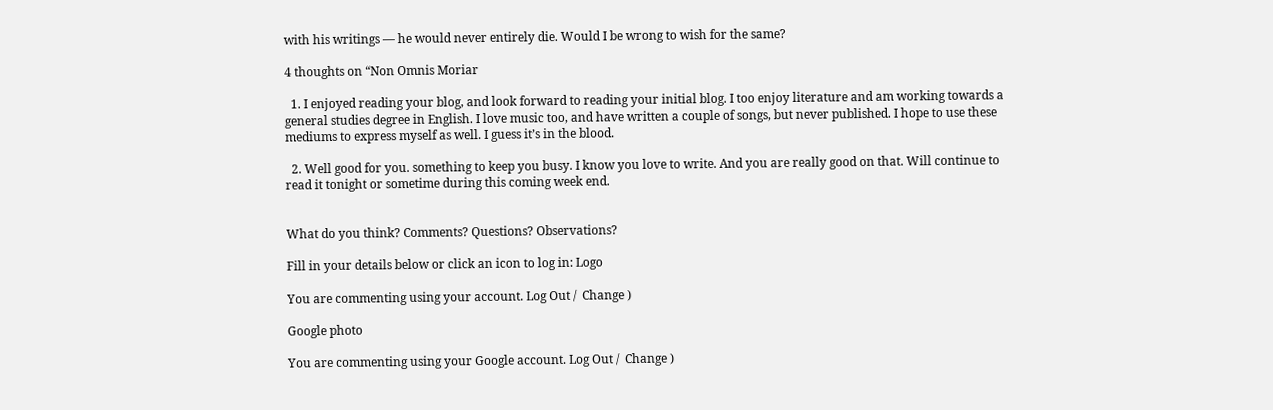with his writings — he would never entirely die. Would I be wrong to wish for the same?

4 thoughts on “Non Omnis Moriar

  1. I enjoyed reading your blog, and look forward to reading your initial blog. I too enjoy literature and am working towards a general studies degree in English. I love music too, and have written a couple of songs, but never published. I hope to use these mediums to express myself as well. I guess it’s in the blood.

  2. Well good for you. something to keep you busy. I know you love to write. And you are really good on that. Will continue to read it tonight or sometime during this coming week end.


What do you think? Comments? Questions? Observations?

Fill in your details below or click an icon to log in: Logo

You are commenting using your account. Log Out /  Change )

Google photo

You are commenting using your Google account. Log Out /  Change )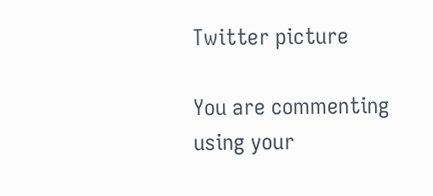Twitter picture

You are commenting using your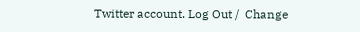Twitter account. Log Out /  Change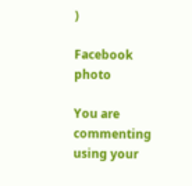)

Facebook photo

You are commenting using your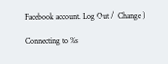Facebook account. Log Out /  Change )

Connecting to %s